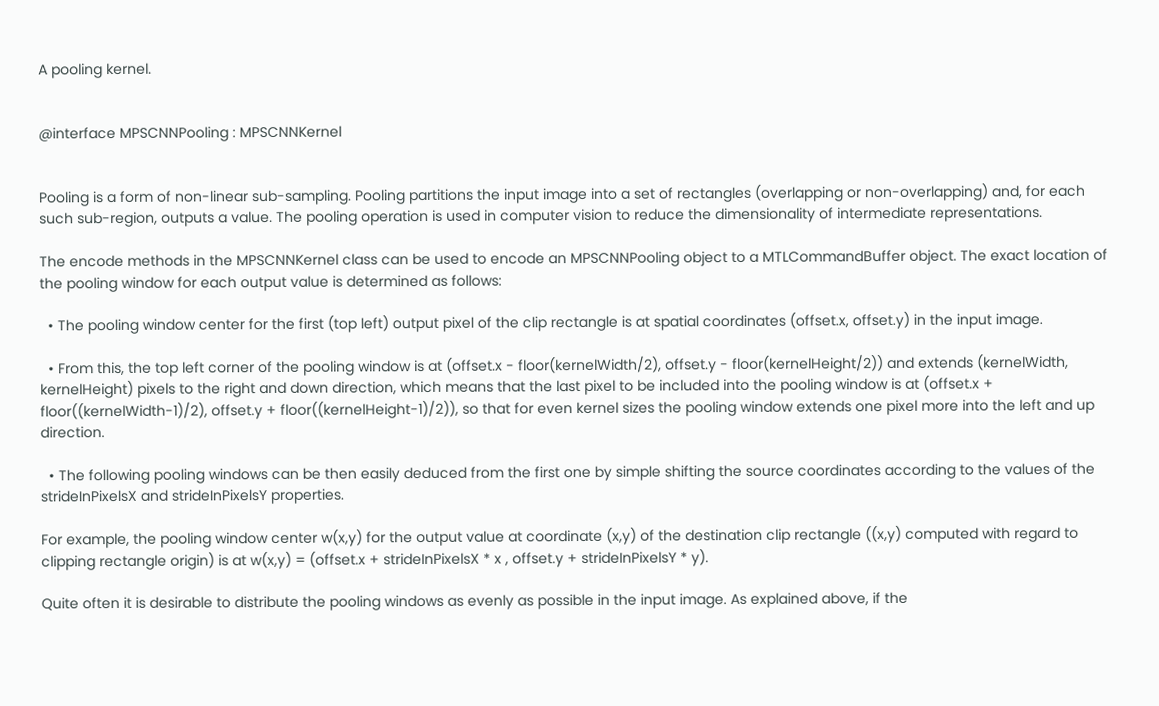A pooling kernel.


@interface MPSCNNPooling : MPSCNNKernel


Pooling is a form of non-linear sub-sampling. Pooling partitions the input image into a set of rectangles (overlapping or non-overlapping) and, for each such sub-region, outputs a value. The pooling operation is used in computer vision to reduce the dimensionality of intermediate representations.

The encode methods in the MPSCNNKernel class can be used to encode an MPSCNNPooling object to a MTLCommandBuffer object. The exact location of the pooling window for each output value is determined as follows:

  • The pooling window center for the first (top left) output pixel of the clip rectangle is at spatial coordinates (offset.x, offset.y) in the input image.

  • From this, the top left corner of the pooling window is at (offset.x - floor(kernelWidth/2), offset.y - floor(kernelHeight/2)) and extends (kernelWidth, kernelHeight) pixels to the right and down direction, which means that the last pixel to be included into the pooling window is at (offset.x + floor((kernelWidth-1)/2), offset.y + floor((kernelHeight-1)/2)), so that for even kernel sizes the pooling window extends one pixel more into the left and up direction.

  • The following pooling windows can be then easily deduced from the first one by simple shifting the source coordinates according to the values of the strideInPixelsX and strideInPixelsY properties.

For example, the pooling window center w(x,y) for the output value at coordinate (x,y) of the destination clip rectangle ((x,y) computed with regard to clipping rectangle origin) is at w(x,y) = (offset.x + strideInPixelsX * x , offset.y + strideInPixelsY * y).

Quite often it is desirable to distribute the pooling windows as evenly as possible in the input image. As explained above, if the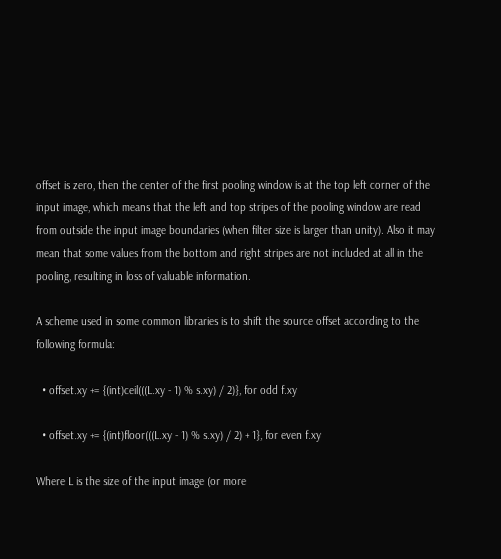offset is zero, then the center of the first pooling window is at the top left corner of the input image, which means that the left and top stripes of the pooling window are read from outside the input image boundaries (when filter size is larger than unity). Also it may mean that some values from the bottom and right stripes are not included at all in the pooling, resulting in loss of valuable information.

A scheme used in some common libraries is to shift the source offset according to the following formula:

  • offset.xy += {(int)ceil(((L.xy - 1) % s.xy) / 2)}, for odd f.xy

  • offset.xy += {(int)floor(((L.xy - 1) % s.xy) / 2) + 1}, for even f.xy

Where L is the size of the input image (or more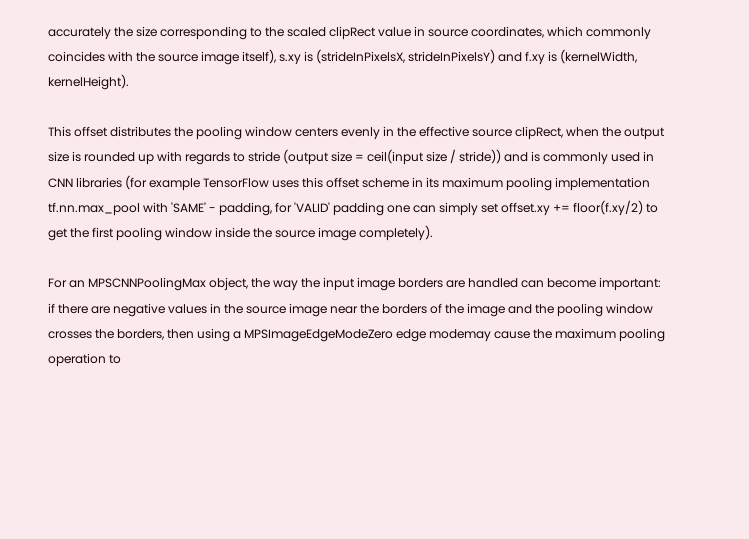accurately the size corresponding to the scaled clipRect value in source coordinates, which commonly coincides with the source image itself), s.xy is (strideInPixelsX, strideInPixelsY) and f.xy is (kernelWidth, kernelHeight).

This offset distributes the pooling window centers evenly in the effective source clipRect, when the output size is rounded up with regards to stride (output size = ceil(input size / stride)) and is commonly used in CNN libraries (for example TensorFlow uses this offset scheme in its maximum pooling implementation tf.nn.max_pool with 'SAME' - padding, for 'VALID' padding one can simply set offset.xy += floor(f.xy/2) to get the first pooling window inside the source image completely).

For an MPSCNNPoolingMax object, the way the input image borders are handled can become important: if there are negative values in the source image near the borders of the image and the pooling window crosses the borders, then using a MPSImageEdgeModeZero edge modemay cause the maximum pooling operation to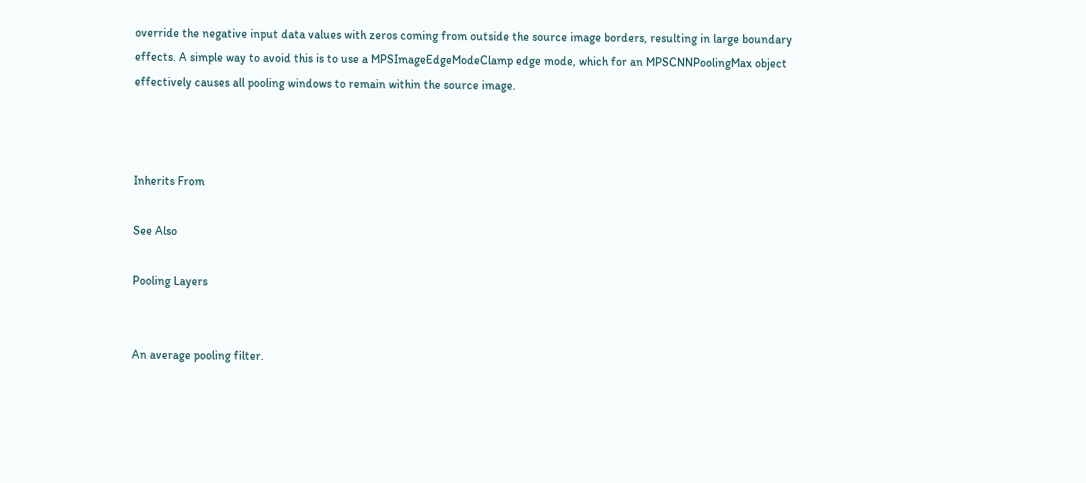override the negative input data values with zeros coming from outside the source image borders, resulting in large boundary effects. A simple way to avoid this is to use a MPSImageEdgeModeClamp edge mode, which for an MPSCNNPoolingMax object effectively causes all pooling windows to remain within the source image.



Inherits From

See Also

Pooling Layers


An average pooling filter.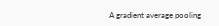A gradient average pooling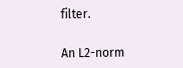filter.


An L2-norm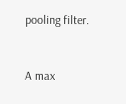pooling filter.


A max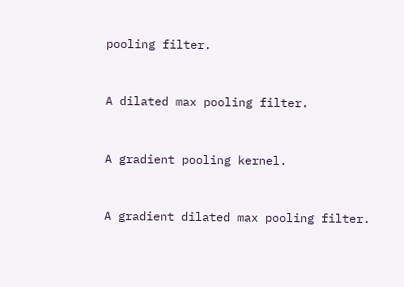pooling filter.


A dilated max pooling filter.


A gradient pooling kernel.


A gradient dilated max pooling filter.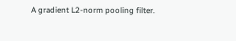A gradient L2-norm pooling filter.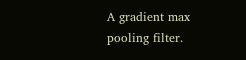A gradient max pooling filter.